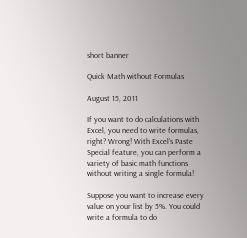short banner

Quick Math without Formulas

August 15, 2011

If you want to do calculations with Excel, you need to write formulas, right? Wrong! With Excel’s Paste Special feature, you can perform a variety of basic math functions without writing a single formula!

Suppose you want to increase every value on your list by 5%. You could write a formula to do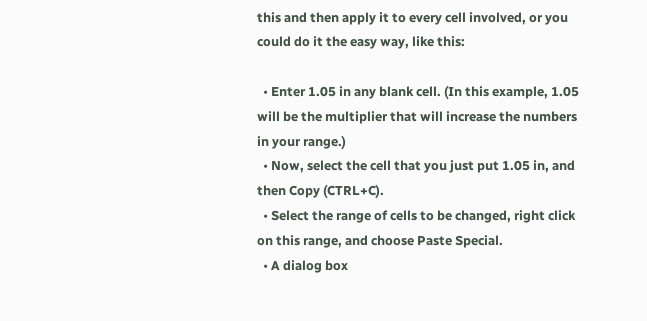this and then apply it to every cell involved, or you could do it the easy way, like this:

  • Enter 1.05 in any blank cell. (In this example, 1.05 will be the multiplier that will increase the numbers in your range.)
  • Now, select the cell that you just put 1.05 in, and then Copy (CTRL+C).
  • Select the range of cells to be changed, right click on this range, and choose Paste Special.
  • A dialog box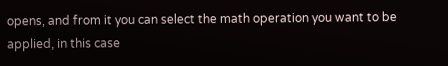opens, and from it you can select the math operation you want to be applied, in this case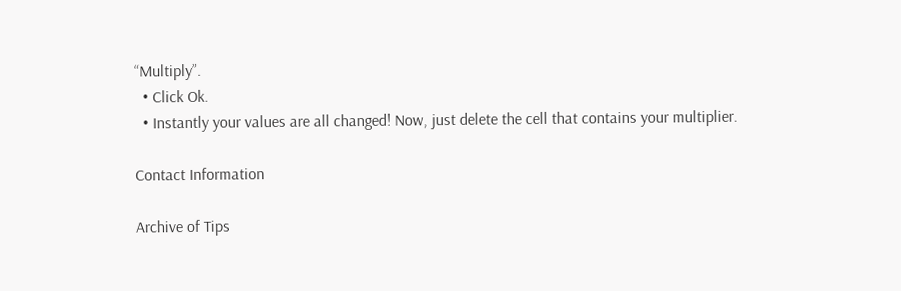“Multiply”.
  • Click Ok.
  • Instantly your values are all changed! Now, just delete the cell that contains your multiplier.

Contact Information

Archive of Tips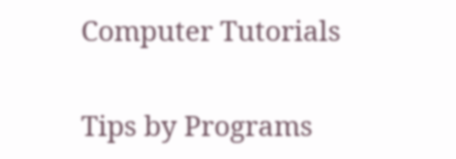Computer Tutorials

Tips by Programs